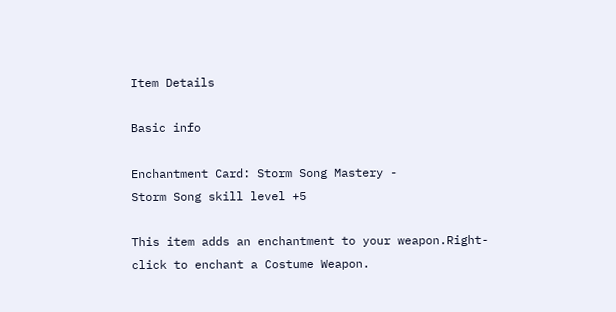Item Details

Basic info

Enchantment Card: Storm Song Mastery -
Storm Song skill level +5

This item adds an enchantment to your weapon.Right-click to enchant a Costume Weapon.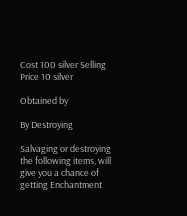Cost 100 silver Selling Price 10 silver

Obtained by

By Destroying

Salvaging or destroying the following items, will give you a chance of getting Enchantment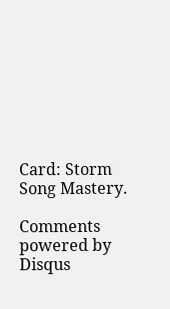Card: Storm Song Mastery.

Comments powered by Disqus